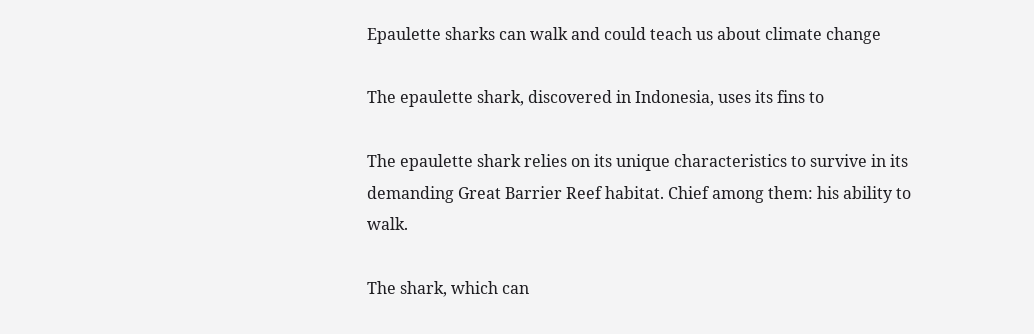Epaulette sharks can walk and could teach us about climate change

The epaulette shark, discovered in Indonesia, uses its fins to

The epaulette shark relies on its unique characteristics to survive in its demanding Great Barrier Reef habitat. Chief among them: his ability to walk.

The shark, which can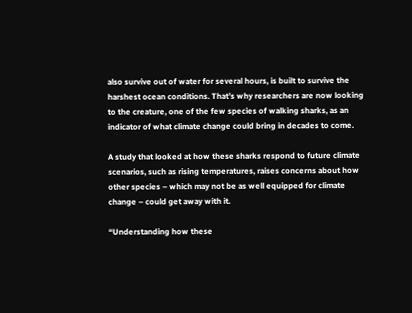also survive out of water for several hours, is built to survive the harshest ocean conditions. That’s why researchers are now looking to the creature, one of the few species of walking sharks, as an indicator of what climate change could bring in decades to come.

A study that looked at how these sharks respond to future climate scenarios, such as rising temperatures, raises concerns about how other species – which may not be as well equipped for climate change – could get away with it.

“Understanding how these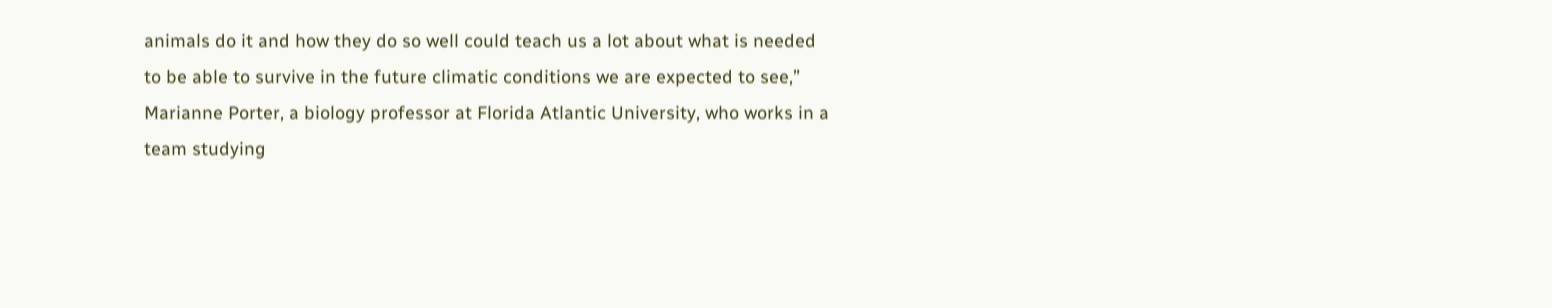animals do it and how they do so well could teach us a lot about what is needed to be able to survive in the future climatic conditions we are expected to see,” Marianne Porter, a biology professor at Florida Atlantic University, who works in a team studying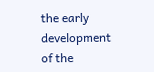the early development of the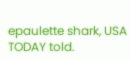epaulette shark, USA TODAY told.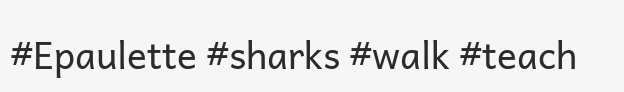#Epaulette #sharks #walk #teach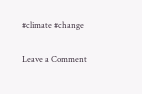#climate #change

Leave a Comment